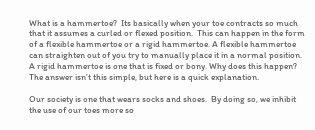What is a hammertoe?  Its basically when your toe contracts so much that it assumes a curled or flexed position.  This can happen in the form of a flexible hammertoe or a rigid hammertoe. A flexible hammertoe can straighten out of you try to manually place it in a normal position.  A rigid hammertoe is one that is fixed or bony. Why does this happen? The answer isn’t this simple, but here is a quick explanation.

Our society is one that wears socks and shoes.  By doing so, we inhibit the use of our toes more so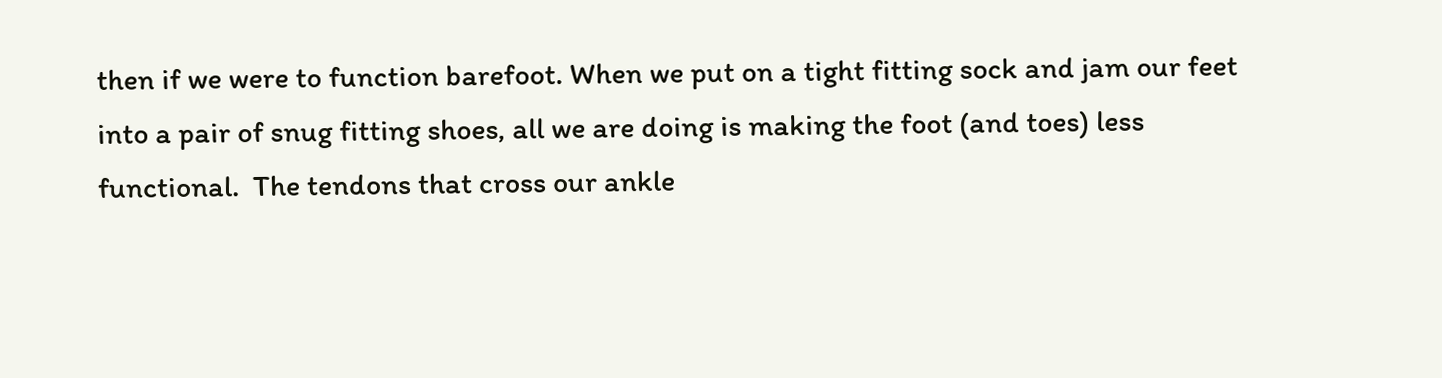then if we were to function barefoot. When we put on a tight fitting sock and jam our feet into a pair of snug fitting shoes, all we are doing is making the foot (and toes) less functional.  The tendons that cross our ankle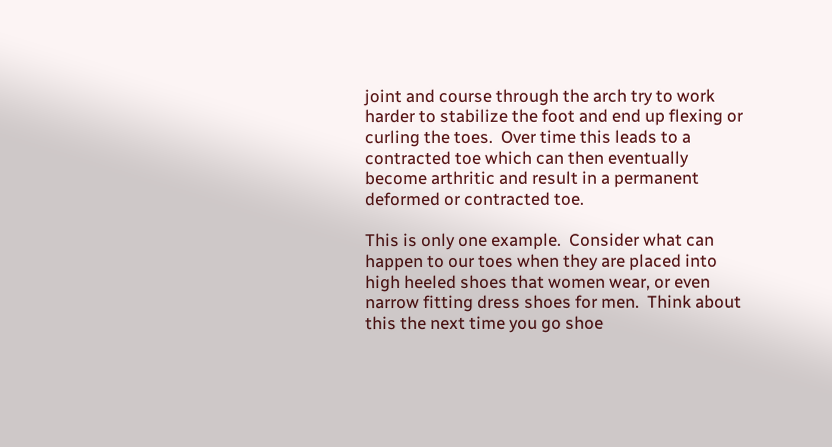joint and course through the arch try to work harder to stabilize the foot and end up flexing or curling the toes.  Over time this leads to a contracted toe which can then eventually become arthritic and result in a permanent deformed or contracted toe.

This is only one example.  Consider what can happen to our toes when they are placed into high heeled shoes that women wear, or even narrow fitting dress shoes for men.  Think about this the next time you go shoe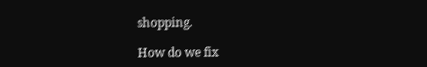shopping.

How do we fix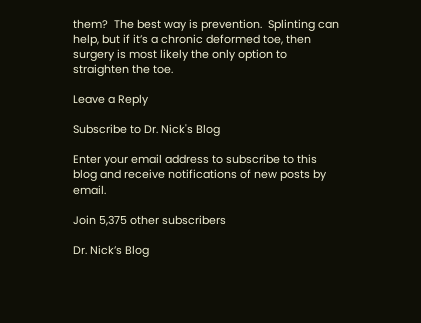them?  The best way is prevention.  Splinting can help, but if it’s a chronic deformed toe, then surgery is most likely the only option to straighten the toe.

Leave a Reply

Subscribe to Dr. Nick's Blog

Enter your email address to subscribe to this blog and receive notifications of new posts by email.

Join 5,375 other subscribers

Dr. Nick’s Blog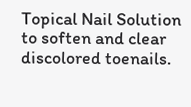Topical Nail Solution to soften and clear discolored toenails.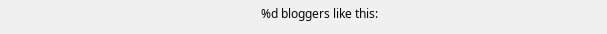%d bloggers like this: